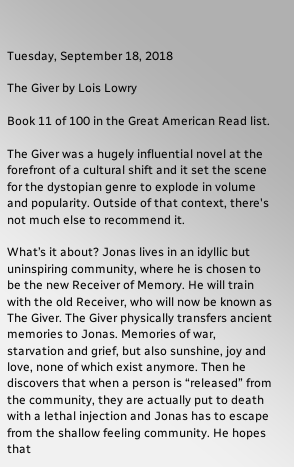Tuesday, September 18, 2018

The Giver by Lois Lowry

Book 11 of 100 in the Great American Read list.

The Giver was a hugely influential novel at the forefront of a cultural shift and it set the scene for the dystopian genre to explode in volume and popularity. Outside of that context, there's not much else to recommend it.

What’s it about? Jonas lives in an idyllic but uninspiring community, where he is chosen to be the new Receiver of Memory. He will train with the old Receiver, who will now be known as The Giver. The Giver physically transfers ancient memories to Jonas. Memories of war, starvation and grief, but also sunshine, joy and love, none of which exist anymore. Then he discovers that when a person is “released” from the community, they are actually put to death with a lethal injection and Jonas has to escape from the shallow feeling community. He hopes that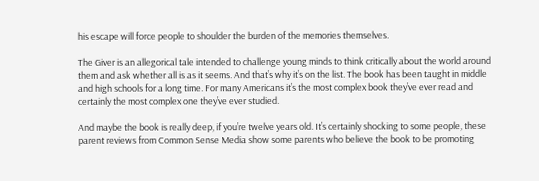his escape will force people to shoulder the burden of the memories themselves.

The Giver is an allegorical tale intended to challenge young minds to think critically about the world around them and ask whether all is as it seems. And that’s why it’s on the list. The book has been taught in middle and high schools for a long time. For many Americans it’s the most complex book they’ve ever read and certainly the most complex one they’ve ever studied.

And maybe the book is really deep, if you’re twelve years old. It’s certainly shocking to some people, these parent reviews from Common Sense Media show some parents who believe the book to be promoting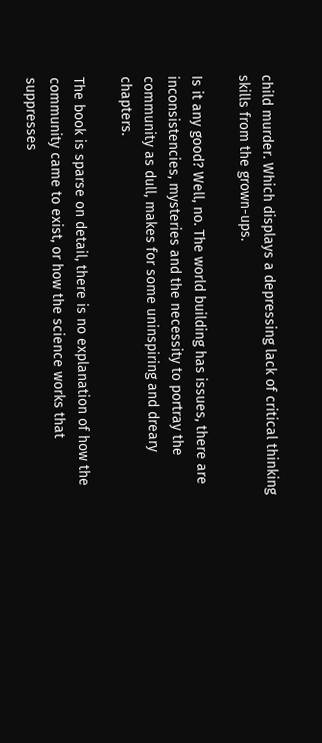child murder. Which displays a depressing lack of critical thinking skills from the grown-ups.

Is it any good? Well, no. The world building has issues, there are inconsistencies, mysteries and the necessity to portray the community as dull, makes for some uninspiring and dreary chapters.

The book is sparse on detail, there is no explanation of how the community came to exist, or how the science works that suppresses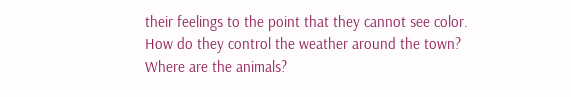their feelings to the point that they cannot see color. How do they control the weather around the town? Where are the animals?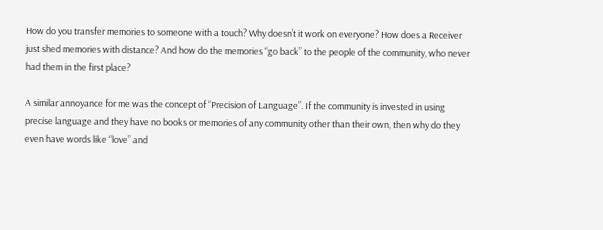How do you transfer memories to someone with a touch? Why doesn’t it work on everyone? How does a Receiver just shed memories with distance? And how do the memories “go back” to the people of the community, who never had them in the first place?

A similar annoyance for me was the concept of “Precision of Language”. If the community is invested in using precise language and they have no books or memories of any community other than their own, then why do they even have words like “love” and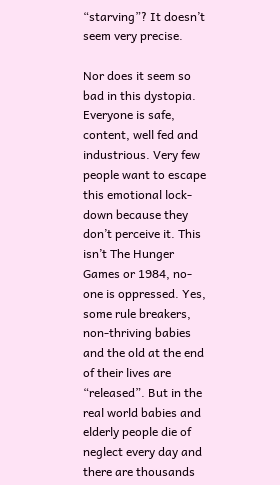“starving”? It doesn’t seem very precise.

Nor does it seem so bad in this dystopia. Everyone is safe, content, well fed and industrious. Very few people want to escape this emotional lock-down because they don’t perceive it. This isn’t The Hunger Games or 1984, no-one is oppressed. Yes, some rule breakers, non-thriving babies and the old at the end of their lives are “released”. But in the real world babies and elderly people die of neglect every day and there are thousands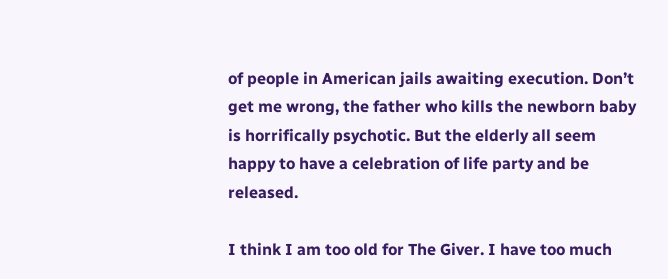of people in American jails awaiting execution. Don’t get me wrong, the father who kills the newborn baby is horrifically psychotic. But the elderly all seem happy to have a celebration of life party and be released.

I think I am too old for The Giver. I have too much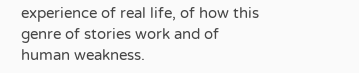experience of real life, of how this genre of stories work and of human weakness.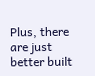Plus, there are just better built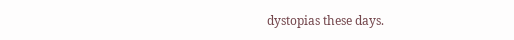dystopias these days.